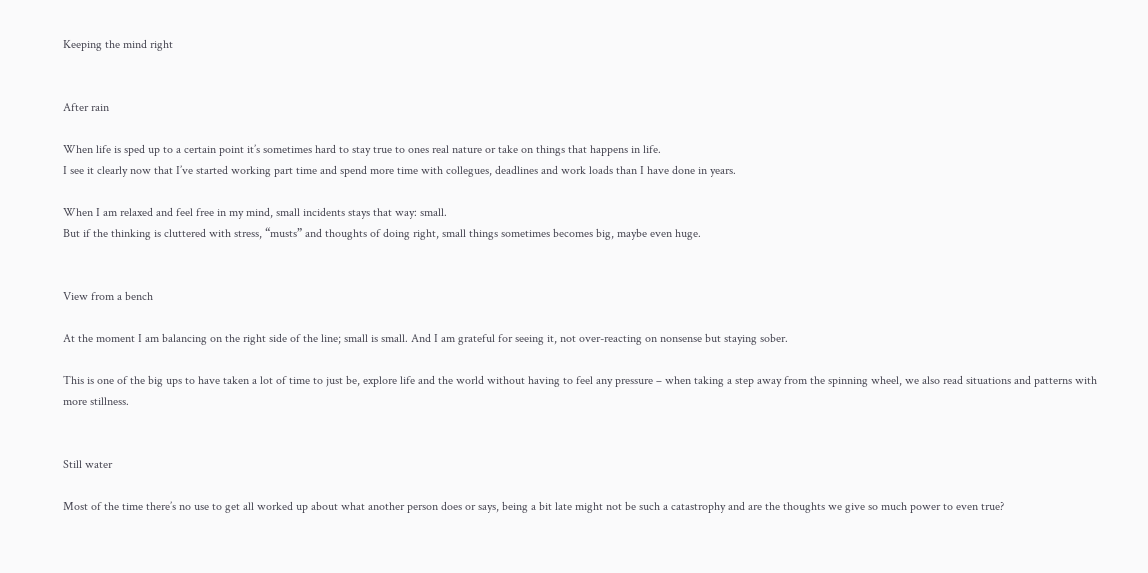Keeping the mind right


After rain

When life is sped up to a certain point it’s sometimes hard to stay true to ones real nature or take on things that happens in life.
I see it clearly now that I’ve started working part time and spend more time with collegues, deadlines and work loads than I have done in years.

When I am relaxed and feel free in my mind, small incidents stays that way: small.
But if the thinking is cluttered with stress, “musts” and thoughts of doing right, small things sometimes becomes big, maybe even huge.


View from a bench

At the moment I am balancing on the right side of the line; small is small. And I am grateful for seeing it, not over-reacting on nonsense but staying sober.

This is one of the big ups to have taken a lot of time to just be, explore life and the world without having to feel any pressure – when taking a step away from the spinning wheel, we also read situations and patterns with more stillness.


Still water

Most of the time there’s no use to get all worked up about what another person does or says, being a bit late might not be such a catastrophy and are the thoughts we give so much power to even true?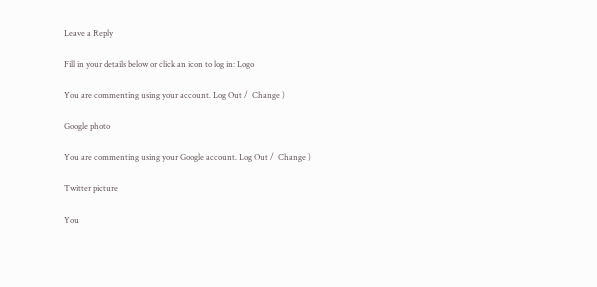Leave a Reply

Fill in your details below or click an icon to log in: Logo

You are commenting using your account. Log Out /  Change )

Google photo

You are commenting using your Google account. Log Out /  Change )

Twitter picture

You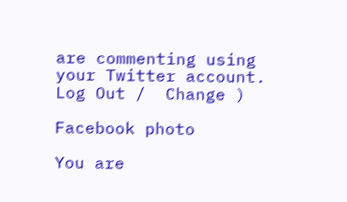are commenting using your Twitter account. Log Out /  Change )

Facebook photo

You are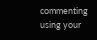commenting using your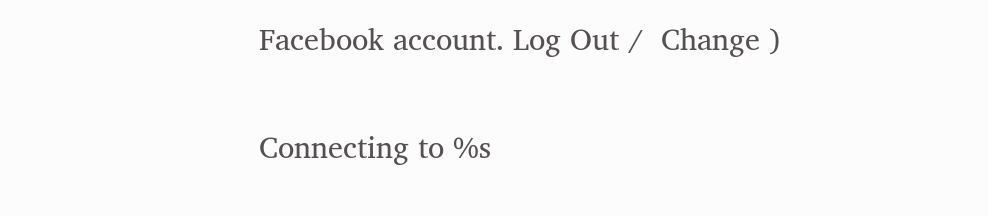Facebook account. Log Out /  Change )

Connecting to %s